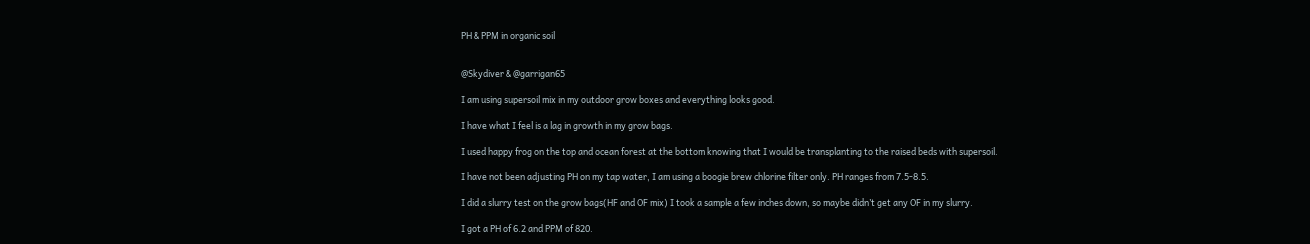PH & PPM in organic soil


@Skydiver & @garrigan65

I am using supersoil mix in my outdoor grow boxes and everything looks good.

I have what I feel is a lag in growth in my grow bags.

I used happy frog on the top and ocean forest at the bottom knowing that I would be transplanting to the raised beds with supersoil.

I have not been adjusting PH on my tap water, I am using a boogie brew chlorine filter only. PH ranges from 7.5-8.5.

I did a slurry test on the grow bags(HF and OF mix) I took a sample a few inches down, so maybe didn’t get any OF in my slurry.

I got a PH of 6.2 and PPM of 820.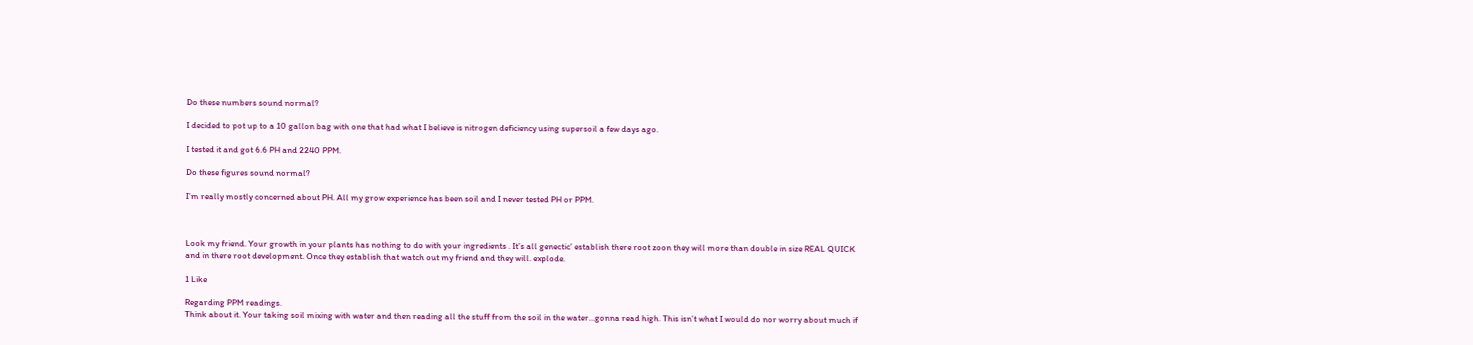Do these numbers sound normal?

I decided to pot up to a 10 gallon bag with one that had what I believe is nitrogen deficiency using supersoil a few days ago.

I tested it and got 6.6 PH and 2240 PPM.

Do these figures sound normal?

I’m really mostly concerned about PH. All my grow experience has been soil and I never tested PH or PPM.



Look my friend. Your growth in your plants has nothing to do with your ingredients . It’s all genectic’ establish there root zoon they will more than double in size REAL QUICK
and in there root development. Once they establish that watch out my friend and they will. explode.

1 Like

Regarding PPM readings.
Think about it. Your taking soil mixing with water and then reading all the stuff from the soil in the water…gonna read high. This isn’t what I would do nor worry about much if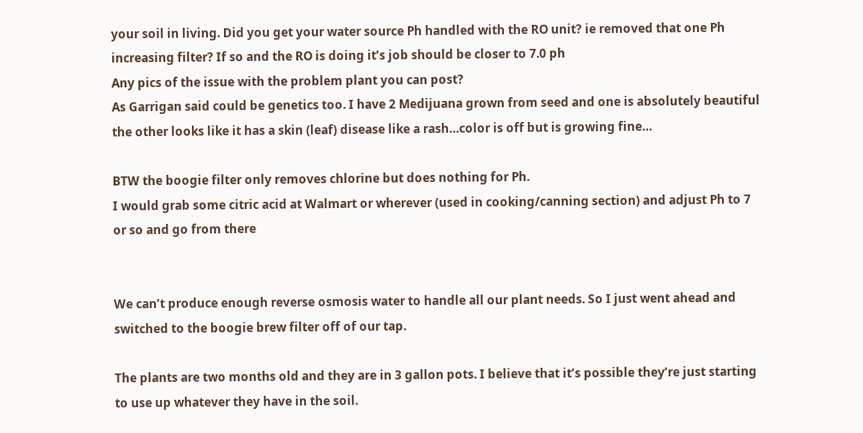your soil in living. Did you get your water source Ph handled with the RO unit? ie removed that one Ph increasing filter? If so and the RO is doing it’s job should be closer to 7.0 ph
Any pics of the issue with the problem plant you can post?
As Garrigan said could be genetics too. I have 2 Medijuana grown from seed and one is absolutely beautiful the other looks like it has a skin (leaf) disease like a rash…color is off but is growing fine…

BTW the boogie filter only removes chlorine but does nothing for Ph.
I would grab some citric acid at Walmart or wherever (used in cooking/canning section) and adjust Ph to 7 or so and go from there


We can’t produce enough reverse osmosis water to handle all our plant needs. So I just went ahead and switched to the boogie brew filter off of our tap.

The plants are two months old and they are in 3 gallon pots. I believe that it’s possible they’re just starting to use up whatever they have in the soil.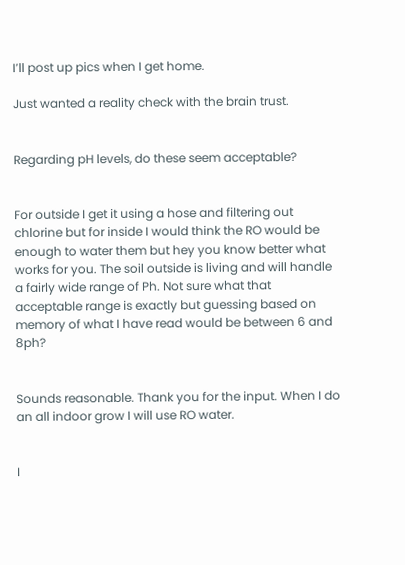I’ll post up pics when I get home.

Just wanted a reality check with the brain trust.


Regarding pH levels, do these seem acceptable?


For outside I get it using a hose and filtering out chlorine but for inside I would think the RO would be enough to water them but hey you know better what works for you. The soil outside is living and will handle a fairly wide range of Ph. Not sure what that acceptable range is exactly but guessing based on memory of what I have read would be between 6 and 8ph?


Sounds reasonable. Thank you for the input. When I do an all indoor grow I will use RO water.


I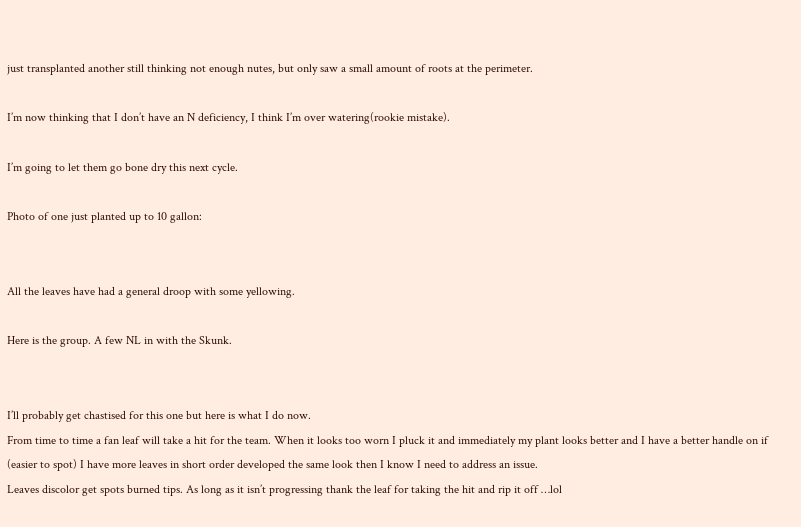just transplanted another still thinking not enough nutes, but only saw a small amount of roots at the perimeter.

I’m now thinking that I don’t have an N deficiency, I think I’m over watering(rookie mistake).

I’m going to let them go bone dry this next cycle.

Photo of one just planted up to 10 gallon:


All the leaves have had a general droop with some yellowing.

Here is the group. A few NL in with the Skunk.


I’ll probably get chastised for this one but here is what I do now.
From time to time a fan leaf will take a hit for the team. When it looks too worn I pluck it and immediately my plant looks better and I have a better handle on if (easier to spot) I have more leaves in short order developed the same look then I know I need to address an issue.
Leaves discolor get spots burned tips. As long as it isn’t progressing thank the leaf for taking the hit and rip it off …lol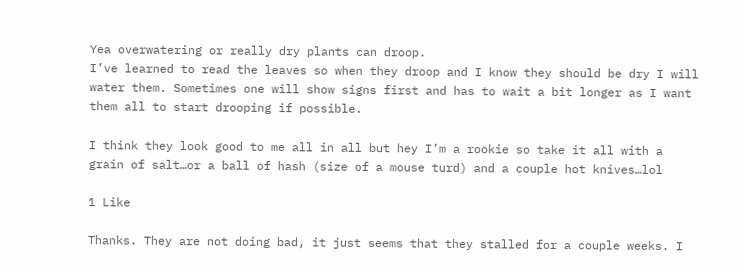Yea overwatering or really dry plants can droop.
I’ve learned to read the leaves so when they droop and I know they should be dry I will water them. Sometimes one will show signs first and has to wait a bit longer as I want them all to start drooping if possible.

I think they look good to me all in all but hey I’m a rookie so take it all with a grain of salt…or a ball of hash (size of a mouse turd) and a couple hot knives…lol

1 Like

Thanks. They are not doing bad, it just seems that they stalled for a couple weeks. I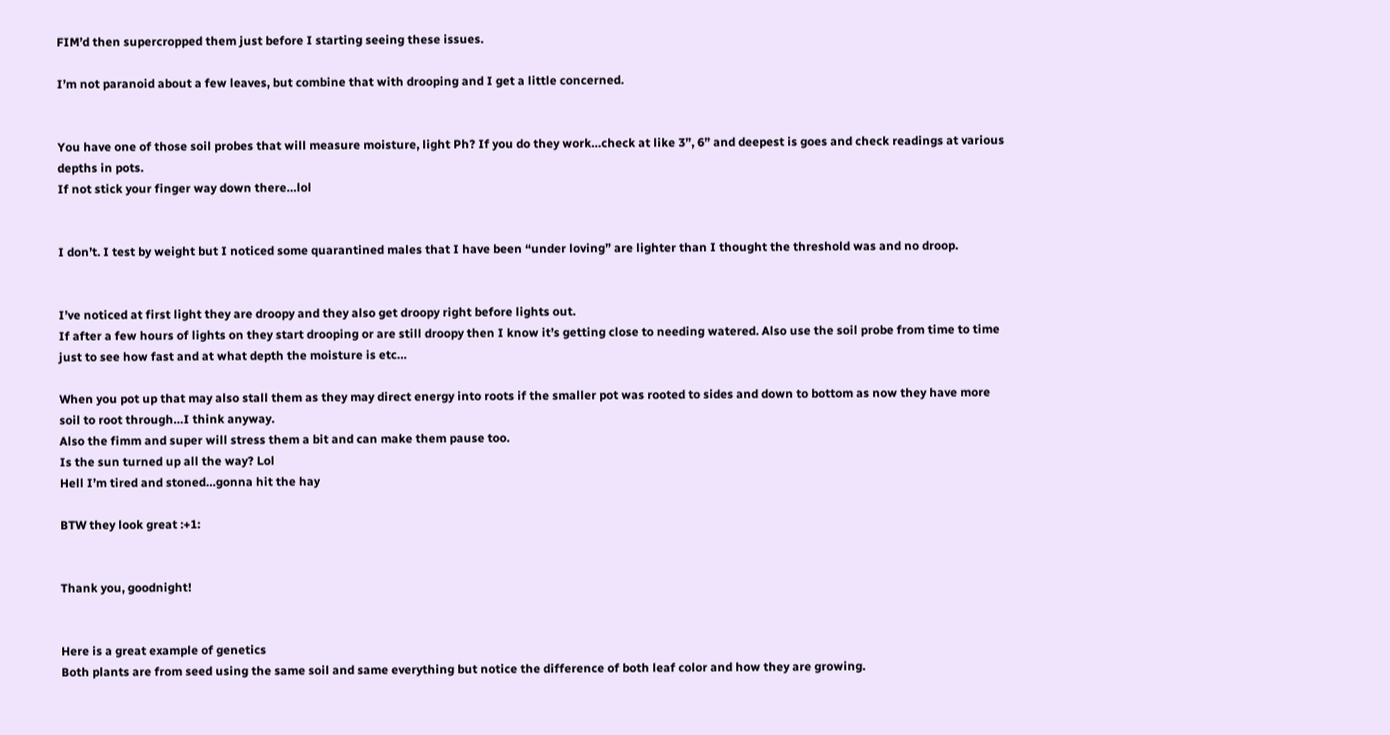FIM’d then supercropped them just before I starting seeing these issues.

I’m not paranoid about a few leaves, but combine that with drooping and I get a little concerned.


You have one of those soil probes that will measure moisture, light Ph? If you do they work…check at like 3”, 6” and deepest is goes and check readings at various depths in pots.
If not stick your finger way down there…lol


I don’t. I test by weight but I noticed some quarantined males that I have been “under loving” are lighter than I thought the threshold was and no droop.


I’ve noticed at first light they are droopy and they also get droopy right before lights out.
If after a few hours of lights on they start drooping or are still droopy then I know it’s getting close to needing watered. Also use the soil probe from time to time just to see how fast and at what depth the moisture is etc…

When you pot up that may also stall them as they may direct energy into roots if the smaller pot was rooted to sides and down to bottom as now they have more soil to root through…I think anyway.
Also the fimm and super will stress them a bit and can make them pause too.
Is the sun turned up all the way? Lol
Hell I’m tired and stoned…gonna hit the hay

BTW they look great :+1:


Thank you, goodnight!


Here is a great example of genetics
Both plants are from seed using the same soil and same everything but notice the difference of both leaf color and how they are growing.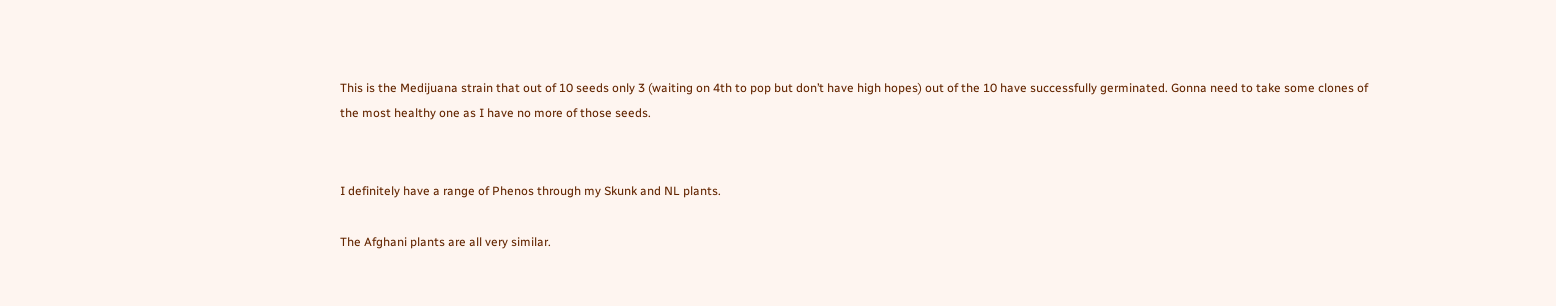This is the Medijuana strain that out of 10 seeds only 3 (waiting on 4th to pop but don’t have high hopes) out of the 10 have successfully germinated. Gonna need to take some clones of the most healthy one as I have no more of those seeds.


I definitely have a range of Phenos through my Skunk and NL plants.

The Afghani plants are all very similar.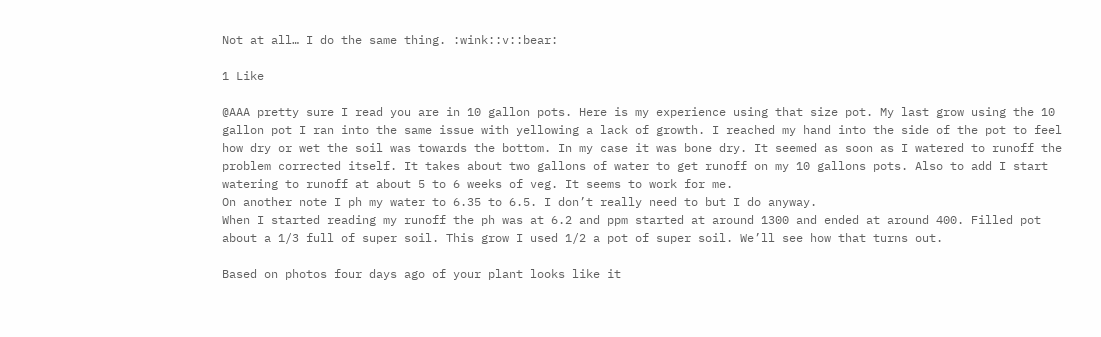Not at all… I do the same thing. :wink::v::bear:

1 Like

@AAA pretty sure I read you are in 10 gallon pots. Here is my experience using that size pot. My last grow using the 10 gallon pot I ran into the same issue with yellowing a lack of growth. I reached my hand into the side of the pot to feel how dry or wet the soil was towards the bottom. In my case it was bone dry. It seemed as soon as I watered to runoff the problem corrected itself. It takes about two gallons of water to get runoff on my 10 gallons pots. Also to add I start watering to runoff at about 5 to 6 weeks of veg. It seems to work for me.
On another note I ph my water to 6.35 to 6.5. I don’t really need to but I do anyway.
When I started reading my runoff the ph was at 6.2 and ppm started at around 1300 and ended at around 400. Filled pot about a 1/3 full of super soil. This grow I used 1/2 a pot of super soil. We’ll see how that turns out.

Based on photos four days ago of your plant looks like it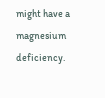might have a magnesium deficiency.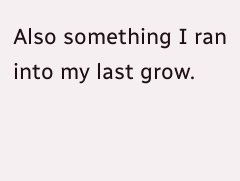Also something I ran into my last grow.